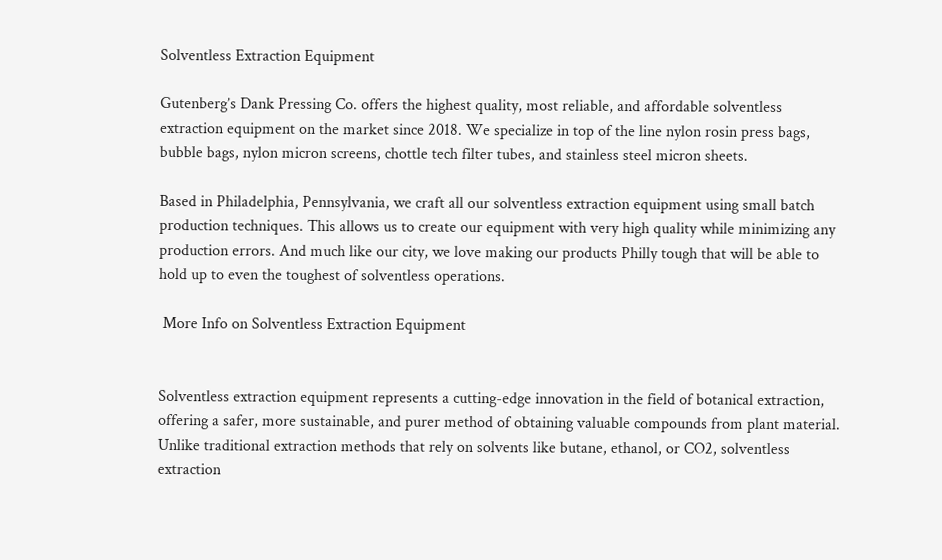Solventless Extraction Equipment

Gutenberg’s Dank Pressing Co. offers the highest quality, most reliable, and affordable solventless extraction equipment on the market since 2018. We specialize in top of the line nylon rosin press bags, bubble bags, nylon micron screens, chottle tech filter tubes, and stainless steel micron sheets.

Based in Philadelphia, Pennsylvania, we craft all our solventless extraction equipment using small batch production techniques. This allows us to create our equipment with very high quality while minimizing any production errors. And much like our city, we love making our products Philly tough that will be able to hold up to even the toughest of solventless operations.

 More Info on Solventless Extraction Equipment


Solventless extraction equipment represents a cutting-edge innovation in the field of botanical extraction, offering a safer, more sustainable, and purer method of obtaining valuable compounds from plant material. Unlike traditional extraction methods that rely on solvents like butane, ethanol, or CO2, solventless extraction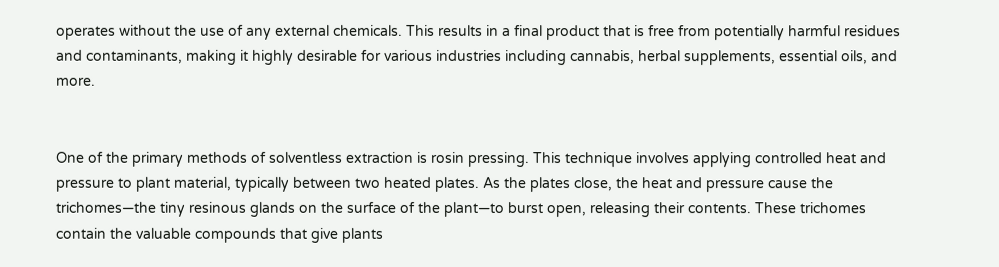operates without the use of any external chemicals. This results in a final product that is free from potentially harmful residues and contaminants, making it highly desirable for various industries including cannabis, herbal supplements, essential oils, and more.


One of the primary methods of solventless extraction is rosin pressing. This technique involves applying controlled heat and pressure to plant material, typically between two heated plates. As the plates close, the heat and pressure cause the trichomes—the tiny resinous glands on the surface of the plant—to burst open, releasing their contents. These trichomes contain the valuable compounds that give plants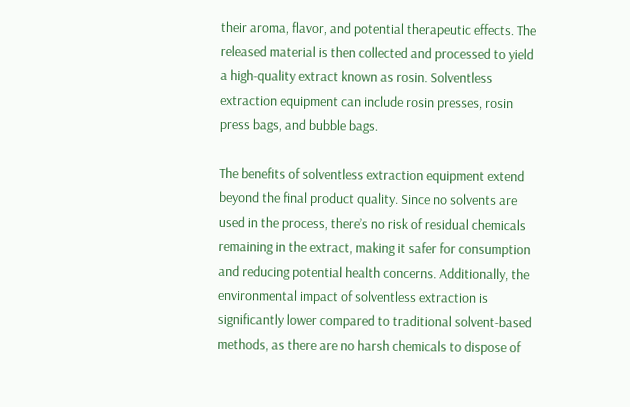their aroma, flavor, and potential therapeutic effects. The released material is then collected and processed to yield a high-quality extract known as rosin. Solventless extraction equipment can include rosin presses, rosin press bags, and bubble bags.

The benefits of solventless extraction equipment extend beyond the final product quality. Since no solvents are used in the process, there’s no risk of residual chemicals remaining in the extract, making it safer for consumption and reducing potential health concerns. Additionally, the environmental impact of solventless extraction is significantly lower compared to traditional solvent-based methods, as there are no harsh chemicals to dispose of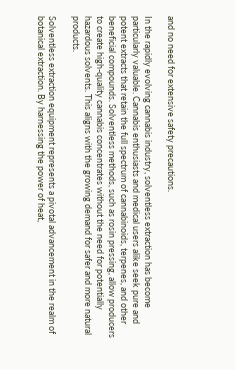and no need for extensive safety precautions.

In the rapidly evolving cannabis industry, solventless extraction has become particularly valuable. Cannabis enthusiasts and medical users alike seek pure and potent extracts that retain the full spectrum of cannabinoids, terpenes, and other beneficial compounds. Solventless methods, such as rosin pressing, allow producers to create high-quality cannabis concentrates without the need for potentially hazardous solvents. This aligns with the growing demand for safer and more natural products.

Solventless extraction equipment represents a pivotal advancement in the realm of botanical extraction. By harnessing the power of heat,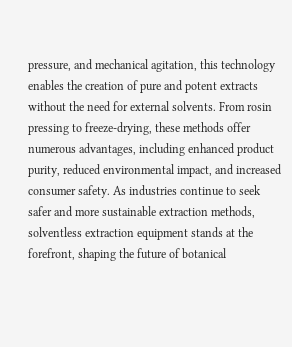pressure, and mechanical agitation, this technology enables the creation of pure and potent extracts without the need for external solvents. From rosin pressing to freeze-drying, these methods offer numerous advantages, including enhanced product purity, reduced environmental impact, and increased consumer safety. As industries continue to seek safer and more sustainable extraction methods, solventless extraction equipment stands at the forefront, shaping the future of botanical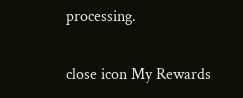processing.

close icon My Rewards